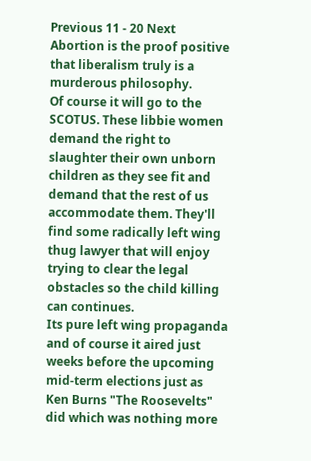Previous 11 - 20 Next
Abortion is the proof positive that liberalism truly is a murderous philosophy.
Of course it will go to the SCOTUS. These libbie women demand the right to slaughter their own unborn children as they see fit and demand that the rest of us accommodate them. They'll find some radically left wing thug lawyer that will enjoy trying to clear the legal obstacles so the child killing can continues.
Its pure left wing propaganda and of course it aired just weeks before the upcoming mid-term elections just as Ken Burns "The Roosevelts" did which was nothing more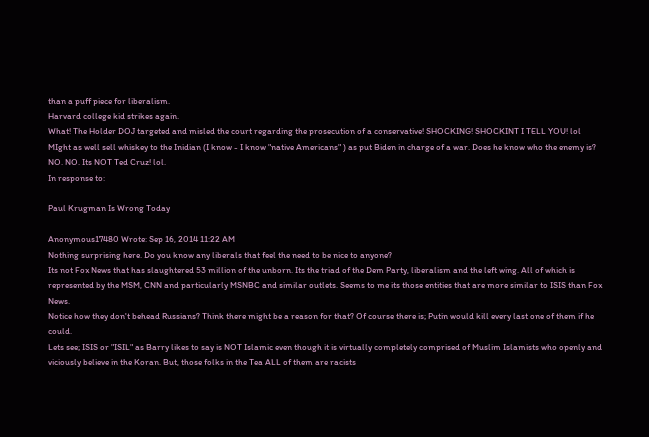than a puff piece for liberalism.
Harvard college kid strikes again.
What! The Holder DOJ targeted and misled the court regarding the prosecution of a conservative! SHOCKING! SHOCKINT I TELL YOU! lol
MIght as well sell whiskey to the Inidian (I know - I know "native Americans" ) as put Biden in charge of a war. Does he know who the enemy is? NO. NO. Its NOT Ted Cruz! lol.
In response to:

Paul Krugman Is Wrong Today

Anonymous17480 Wrote: Sep 16, 2014 11:22 AM
Nothing surprising here. Do you know any liberals that feel the need to be nice to anyone?
Its not Fox News that has slaughtered 53 million of the unborn. Its the triad of the Dem Party, liberalism and the left wing. All of which is represented by the MSM, CNN and particularly MSNBC and similar outlets. Seems to me its those entities that are more similar to ISIS than Fox News.
Notice how they don't behead Russians? Think there might be a reason for that? Of course there is; Putin would kill every last one of them if he could.
Lets see; ISIS or "ISIL" as Barry likes to say is NOT Islamic even though it is virtually completely comprised of Muslim Islamists who openly and viciously believe in the Koran. But, those folks in the Tea ALL of them are racists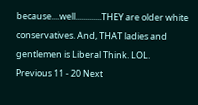because....well.............THEY are older white conservatives. And, THAT ladies and gentlemen is Liberal Think. LOL.
Previous 11 - 20 Next